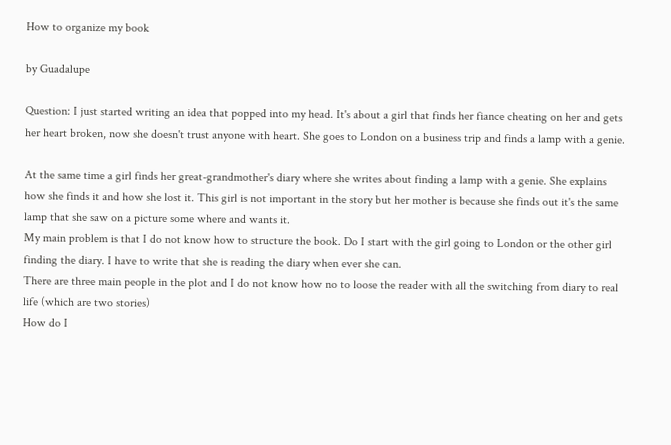How to organize my book

by Guadalupe

Question: I just started writing an idea that popped into my head. It's about a girl that finds her fiance cheating on her and gets her heart broken, now she doesn't trust anyone with heart. She goes to London on a business trip and finds a lamp with a genie.

At the same time a girl finds her great-grandmother's diary where she writes about finding a lamp with a genie. She explains how she finds it and how she lost it. This girl is not important in the story but her mother is because she finds out it's the same lamp that she saw on a picture some where and wants it.
My main problem is that I do not know how to structure the book. Do I start with the girl going to London or the other girl finding the diary. I have to write that she is reading the diary when ever she can.
There are three main people in the plot and I do not know how no to loose the reader with all the switching from diary to real life (which are two stories)
How do I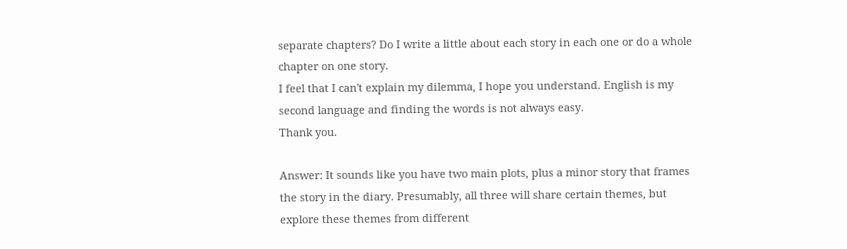separate chapters? Do I write a little about each story in each one or do a whole chapter on one story.
I feel that I can't explain my dilemma, I hope you understand. English is my second language and finding the words is not always easy.
Thank you.

Answer: It sounds like you have two main plots, plus a minor story that frames the story in the diary. Presumably, all three will share certain themes, but explore these themes from different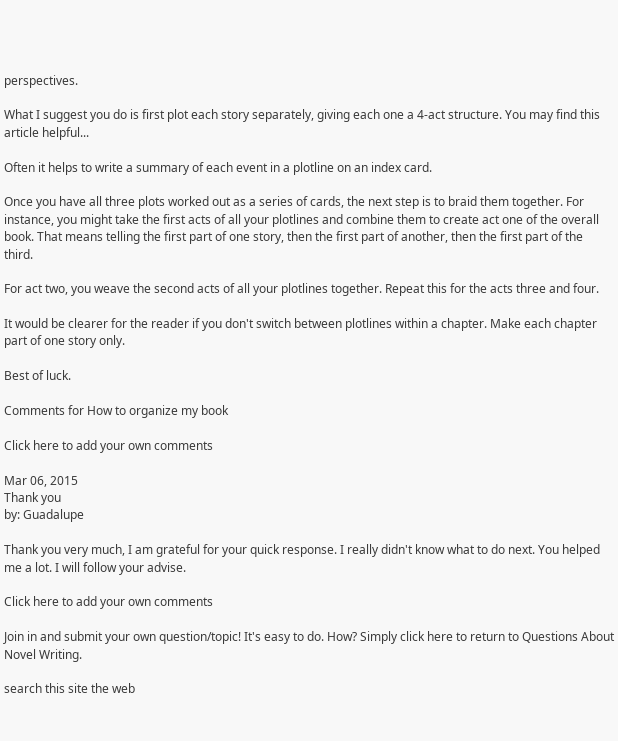perspectives.

What I suggest you do is first plot each story separately, giving each one a 4-act structure. You may find this article helpful...

Often it helps to write a summary of each event in a plotline on an index card.

Once you have all three plots worked out as a series of cards, the next step is to braid them together. For instance, you might take the first acts of all your plotlines and combine them to create act one of the overall book. That means telling the first part of one story, then the first part of another, then the first part of the third.

For act two, you weave the second acts of all your plotlines together. Repeat this for the acts three and four.

It would be clearer for the reader if you don't switch between plotlines within a chapter. Make each chapter part of one story only.

Best of luck.

Comments for How to organize my book

Click here to add your own comments

Mar 06, 2015
Thank you
by: Guadalupe

Thank you very much, I am grateful for your quick response. I really didn't know what to do next. You helped me a lot. I will follow your advise.

Click here to add your own comments

Join in and submit your own question/topic! It's easy to do. How? Simply click here to return to Questions About Novel Writing.

search this site the web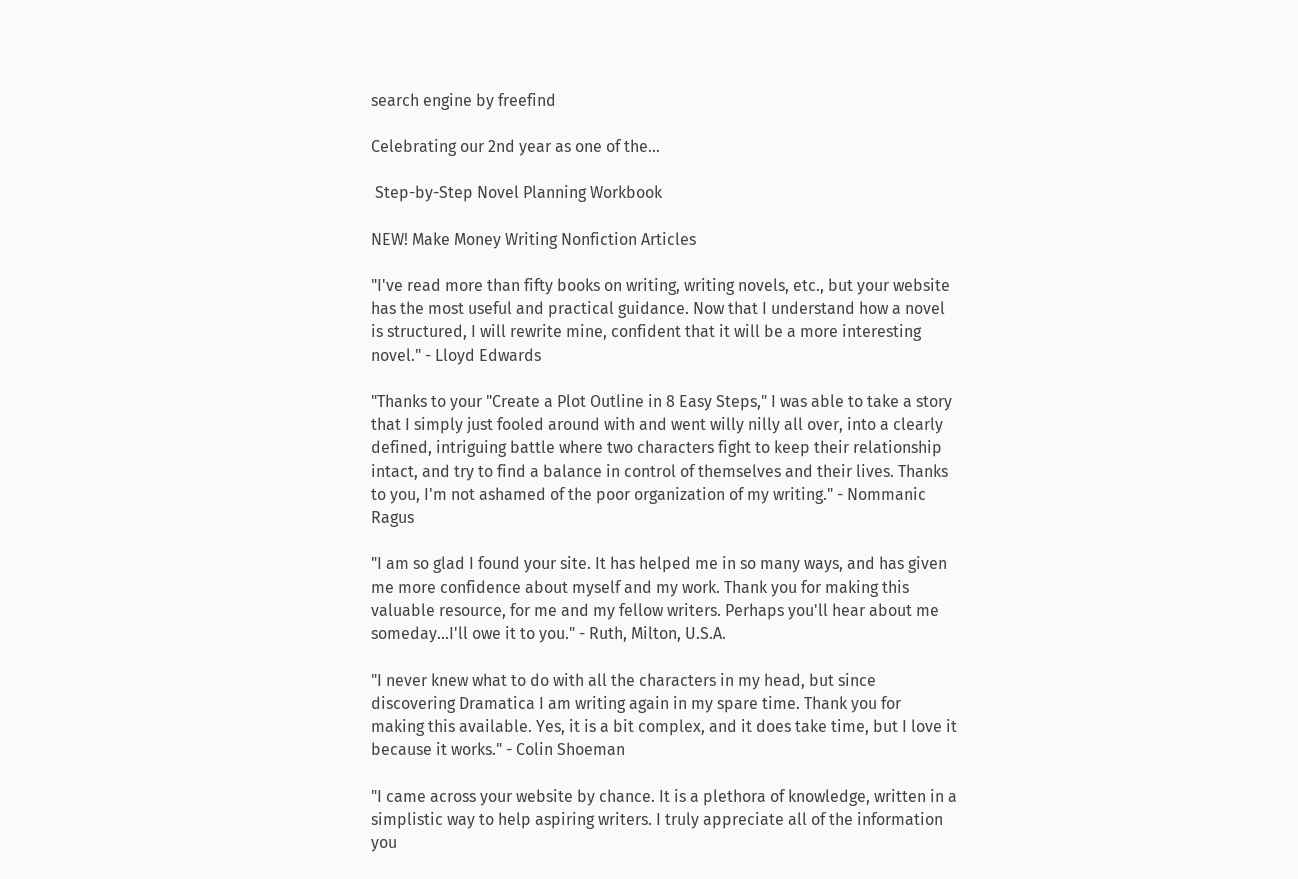search engine by freefind

Celebrating our 2nd year as one of the...

 Step-by-Step Novel Planning Workbook

NEW! Make Money Writing Nonfiction Articles

"I've read more than fifty books on writing, writing novels, etc., but your website has the most useful and practical guidance. Now that I understand how a novel is structured, I will rewrite mine, confident that it will be a more interesting novel." - Lloyd Edwards

"Thanks to your "Create a Plot Outline in 8 Easy Steps," I was able to take a story that I simply just fooled around with and went willy nilly all over, into a clearly defined, intriguing battle where two characters fight to keep their relationship intact, and try to find a balance in control of themselves and their lives. Thanks to you, I'm not ashamed of the poor organization of my writing." - Nommanic Ragus

"I am so glad I found your site. It has helped me in so many ways, and has given me more confidence about myself and my work. Thank you for making this valuable resource, for me and my fellow writers. Perhaps you'll hear about me someday...I'll owe it to you." - Ruth, Milton, U.S.A.

"I never knew what to do with all the characters in my head, but since discovering Dramatica I am writing again in my spare time. Thank you for making this available. Yes, it is a bit complex, and it does take time, but I love it because it works." - Colin Shoeman

"I came across your website by chance. It is a plethora of knowledge, written in a simplistic way to help aspiring writers. I truly appreciate all of the information you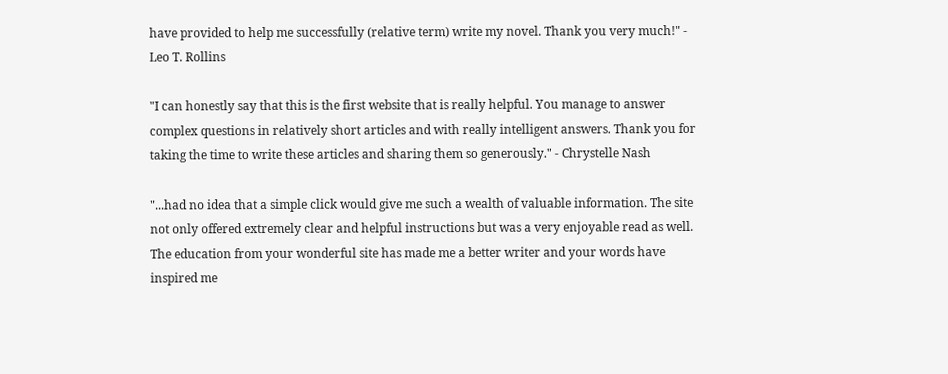have provided to help me successfully (relative term) write my novel. Thank you very much!" - Leo T. Rollins

"I can honestly say that this is the first website that is really helpful. You manage to answer complex questions in relatively short articles and with really intelligent answers. Thank you for taking the time to write these articles and sharing them so generously." - Chrystelle Nash

"...had no idea that a simple click would give me such a wealth of valuable information. The site not only offered extremely clear and helpful instructions but was a very enjoyable read as well. The education from your wonderful site has made me a better writer and your words have inspired me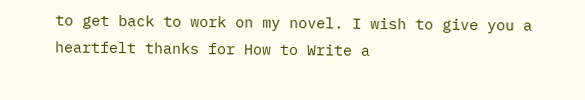to get back to work on my novel. I wish to give you a heartfelt thanks for How to Write a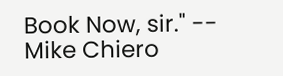Book Now, sir." -- Mike Chiero